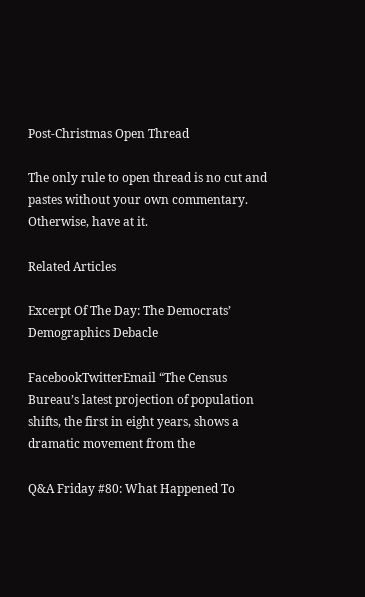Post-Christmas Open Thread

The only rule to open thread is no cut and pastes without your own commentary. Otherwise, have at it.

Related Articles

Excerpt Of The Day: The Democrats’ Demographics Debacle

FacebookTwitterEmail “The Census Bureau’s latest projection of population shifts, the first in eight years, shows a dramatic movement from the

Q&A Friday #80: What Happened To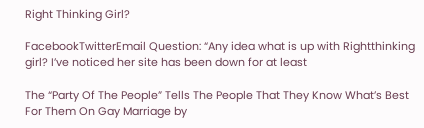Right Thinking Girl?

FacebookTwitterEmail Question: “Any idea what is up with Rightthinking girl? I’ve noticed her site has been down for at least

The “Party Of The People” Tells The People That They Know What’s Best For Them On Gay Marriage by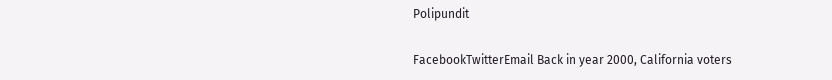Polipundit

FacebookTwitterEmail Back in year 2000, California voters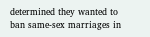determined they wanted to ban same-sex marriages in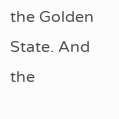the Golden State. And the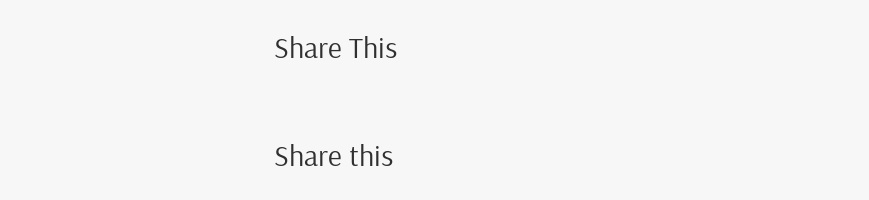Share This

Share this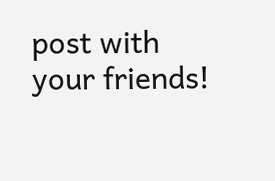post with your friends!